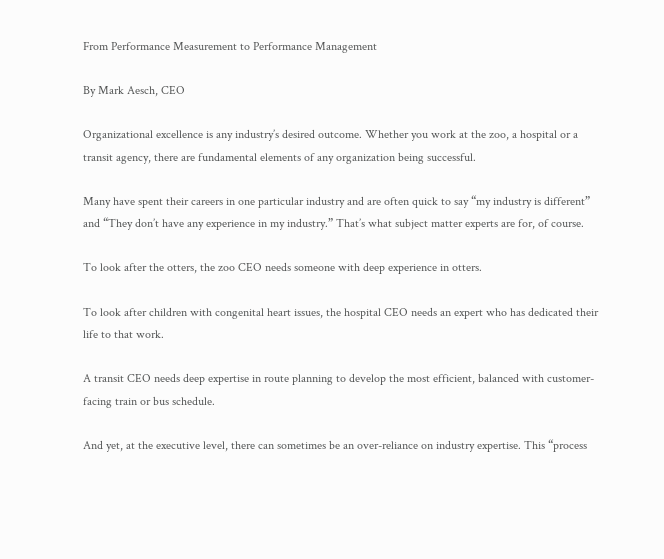From Performance Measurement to Performance Management

By Mark Aesch, CEO

Organizational excellence is any industry’s desired outcome. Whether you work at the zoo, a hospital or a transit agency, there are fundamental elements of any organization being successful.

Many have spent their careers in one particular industry and are often quick to say “my industry is different” and “They don’t have any experience in my industry.” That’s what subject matter experts are for, of course.

To look after the otters, the zoo CEO needs someone with deep experience in otters.

To look after children with congenital heart issues, the hospital CEO needs an expert who has dedicated their life to that work.

A transit CEO needs deep expertise in route planning to develop the most efficient, balanced with customer-facing train or bus schedule.

And yet, at the executive level, there can sometimes be an over-reliance on industry expertise. This “process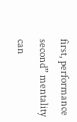first, performance second” mentality can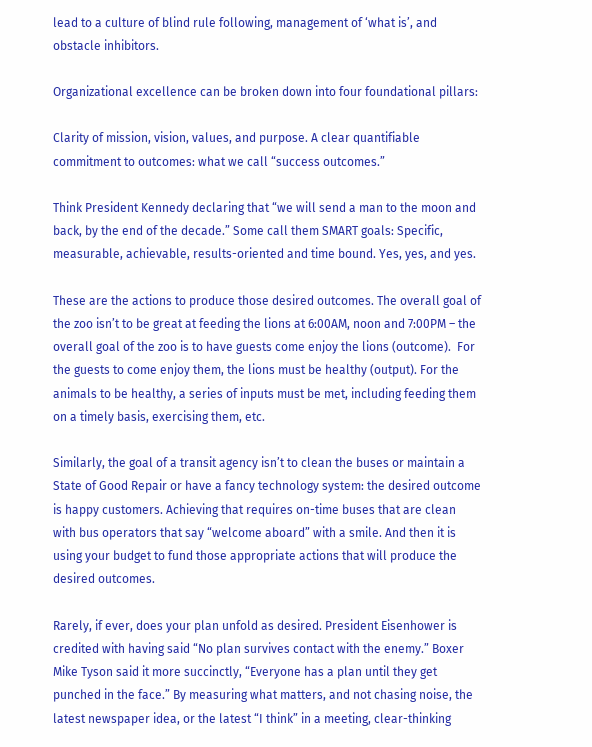lead to a culture of blind rule following, management of ‘what is’, and obstacle inhibitors.

Organizational excellence can be broken down into four foundational pillars:

Clarity of mission, vision, values, and purpose. A clear quantifiable commitment to outcomes: what we call “success outcomes.”

Think President Kennedy declaring that “we will send a man to the moon and back, by the end of the decade.” Some call them SMART goals: Specific, measurable, achievable, results-oriented and time bound. Yes, yes, and yes.

These are the actions to produce those desired outcomes. The overall goal of the zoo isn’t to be great at feeding the lions at 6:00AM, noon and 7:00PM – the overall goal of the zoo is to have guests come enjoy the lions (outcome).  For the guests to come enjoy them, the lions must be healthy (output). For the animals to be healthy, a series of inputs must be met, including feeding them on a timely basis, exercising them, etc.

Similarly, the goal of a transit agency isn’t to clean the buses or maintain a State of Good Repair or have a fancy technology system: the desired outcome is happy customers. Achieving that requires on-time buses that are clean with bus operators that say “welcome aboard” with a smile. And then it is using your budget to fund those appropriate actions that will produce the desired outcomes.

Rarely, if ever, does your plan unfold as desired. President Eisenhower is credited with having said “No plan survives contact with the enemy.” Boxer Mike Tyson said it more succinctly, “Everyone has a plan until they get punched in the face.” By measuring what matters, and not chasing noise, the latest newspaper idea, or the latest “I think” in a meeting, clear-thinking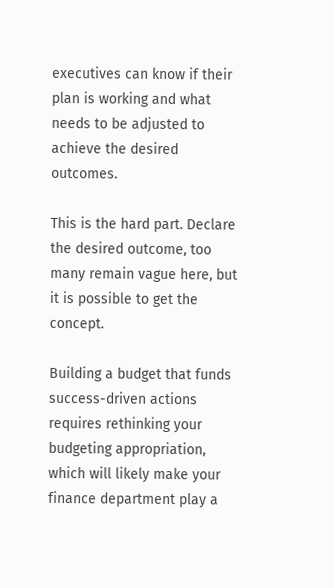executives can know if their plan is working and what needs to be adjusted to achieve the desired outcomes.

This is the hard part. Declare the desired outcome, too many remain vague here, but it is possible to get the concept.

Building a budget that funds success-driven actions requires rethinking your budgeting appropriation, which will likely make your finance department play a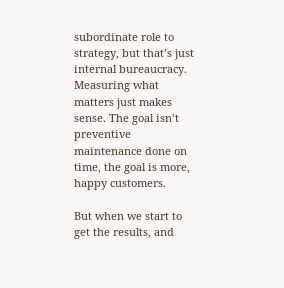subordinate role to strategy, but that’s just internal bureaucracy. Measuring what matters just makes sense. The goal isn’t preventive maintenance done on time, the goal is more, happy customers.

But when we start to get the results, and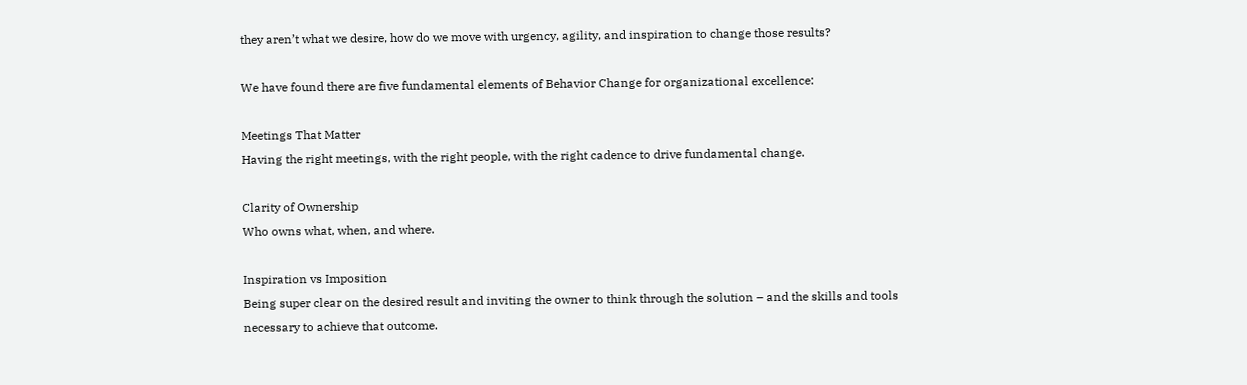they aren’t what we desire, how do we move with urgency, agility, and inspiration to change those results?

We have found there are five fundamental elements of Behavior Change for organizational excellence:

Meetings That Matter
Having the right meetings, with the right people, with the right cadence to drive fundamental change.

Clarity of Ownership
Who owns what, when, and where.

Inspiration vs Imposition
Being super clear on the desired result and inviting the owner to think through the solution – and the skills and tools necessary to achieve that outcome.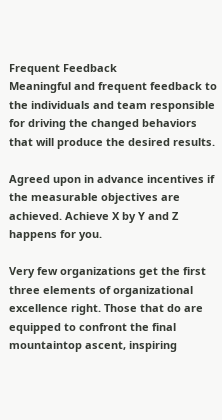Frequent Feedback
Meaningful and frequent feedback to the individuals and team responsible for driving the changed behaviors that will produce the desired results.

Agreed upon in advance incentives if the measurable objectives are achieved. Achieve X by Y and Z happens for you.

Very few organizations get the first three elements of organizational excellence right. Those that do are equipped to confront the final mountaintop ascent, inspiring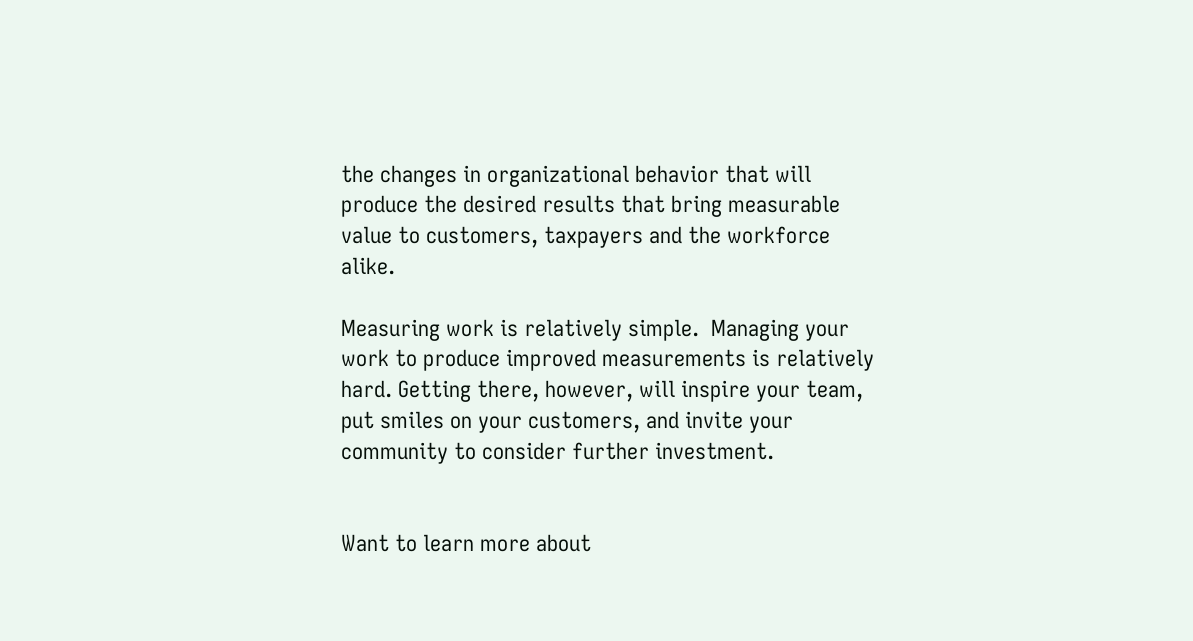the changes in organizational behavior that will produce the desired results that bring measurable value to customers, taxpayers and the workforce alike.

Measuring work is relatively simple.  Managing your work to produce improved measurements is relatively hard. Getting there, however, will inspire your team, put smiles on your customers, and invite your community to consider further investment.


Want to learn more about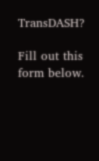TransDASH?

Fill out this form below.